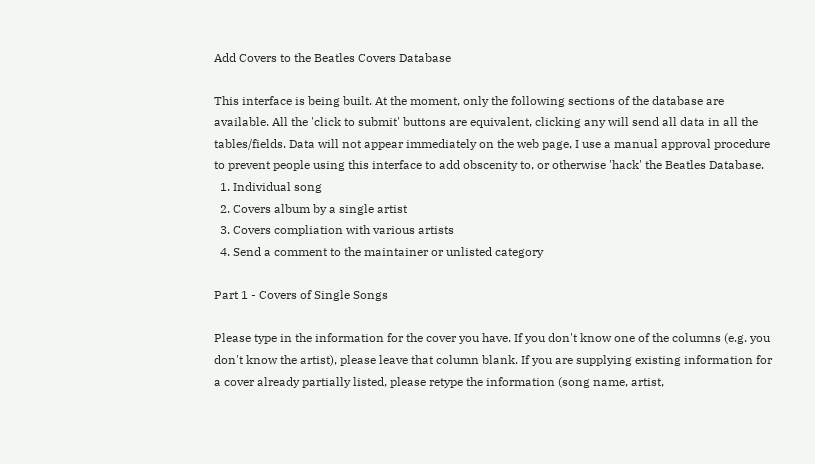Add Covers to the Beatles Covers Database

This interface is being built. At the moment, only the following sections of the database are available. All the 'click to submit' buttons are equivalent, clicking any will send all data in all the tables/fields. Data will not appear immediately on the web page, I use a manual approval procedure to prevent people using this interface to add obscenity to, or otherwise 'hack' the Beatles Database.
  1. Individual song
  2. Covers album by a single artist
  3. Covers compliation with various artists
  4. Send a comment to the maintainer or unlisted category

Part 1 - Covers of Single Songs

Please type in the information for the cover you have. If you don't know one of the columns (e.g. you don't know the artist), please leave that column blank. If you are supplying existing information for a cover already partially listed, please retype the information (song name, artist,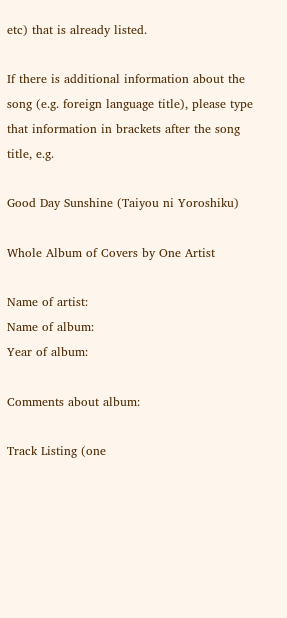etc) that is already listed.

If there is additional information about the song (e.g. foreign language title), please type that information in brackets after the song title, e.g.

Good Day Sunshine (Taiyou ni Yoroshiku)

Whole Album of Covers by One Artist

Name of artist:
Name of album:
Year of album:

Comments about album:

Track Listing (one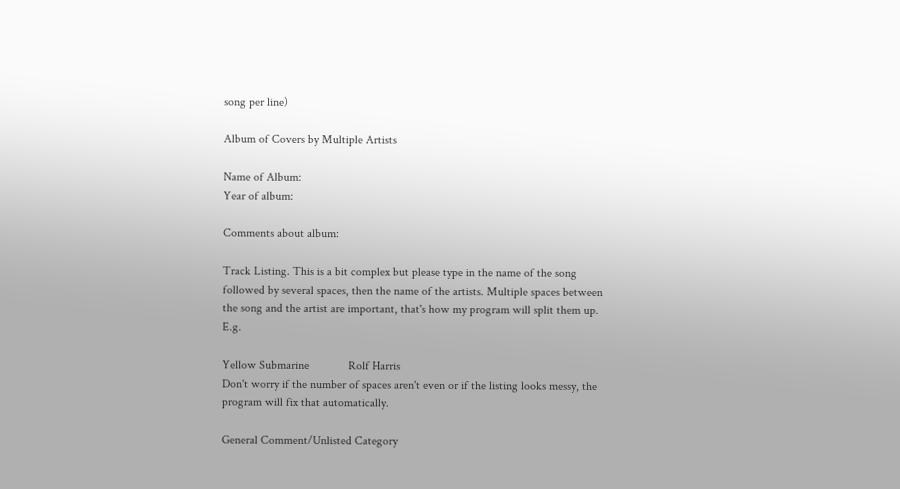song per line)

Album of Covers by Multiple Artists

Name of Album:
Year of album:

Comments about album:

Track Listing. This is a bit complex but please type in the name of the song followed by several spaces, then the name of the artists. Multiple spaces between the song and the artist are important, that's how my program will split them up. E.g.

Yellow Submarine             Rolf Harris
Don't worry if the number of spaces aren't even or if the listing looks messy, the program will fix that automatically.

General Comment/Unlisted Category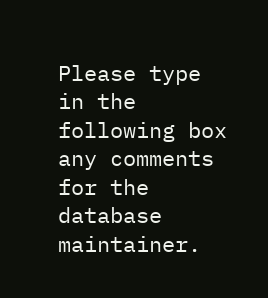Please type in the following box any comments for the database maintainer.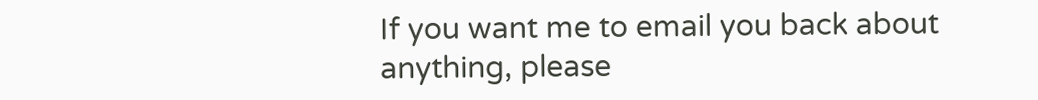If you want me to email you back about anything, please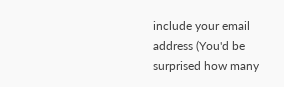include your email address (You'd be surprised how many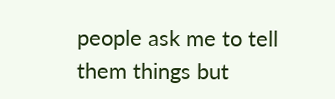people ask me to tell them things but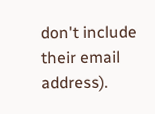don't include their email address).